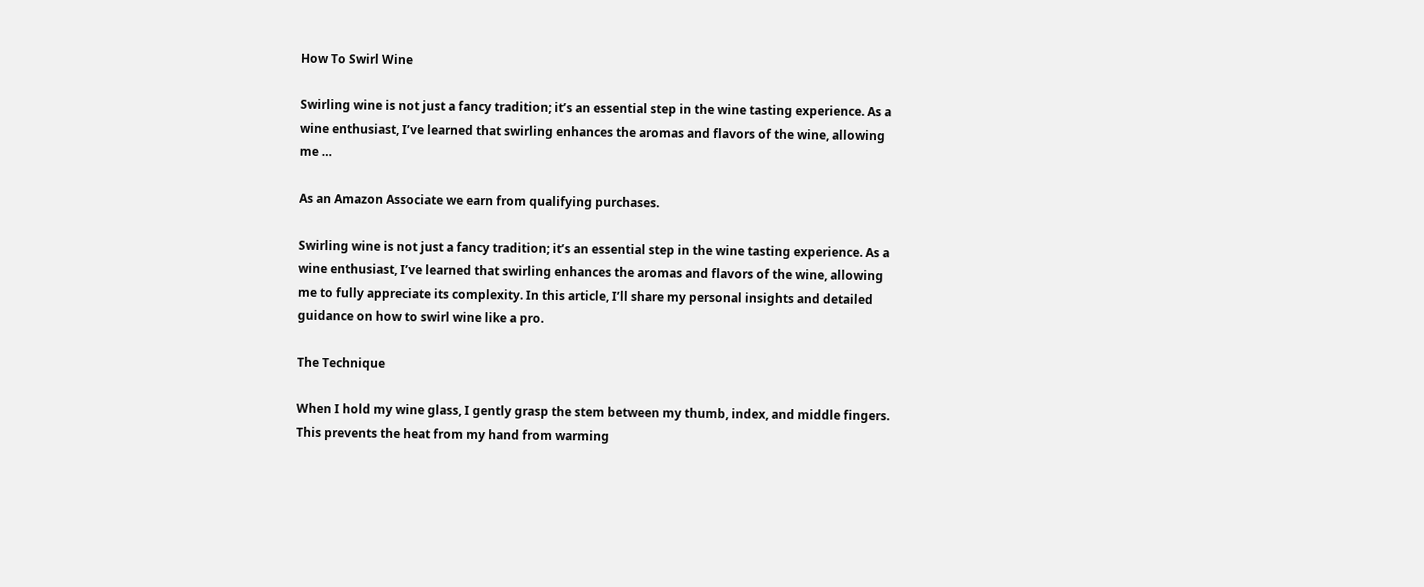How To Swirl Wine

Swirling wine is not just a fancy tradition; it’s an essential step in the wine tasting experience. As a wine enthusiast, I’ve learned that swirling enhances the aromas and flavors of the wine, allowing me …

As an Amazon Associate we earn from qualifying purchases.

Swirling wine is not just a fancy tradition; it’s an essential step in the wine tasting experience. As a wine enthusiast, I’ve learned that swirling enhances the aromas and flavors of the wine, allowing me to fully appreciate its complexity. In this article, I’ll share my personal insights and detailed guidance on how to swirl wine like a pro.

The Technique

When I hold my wine glass, I gently grasp the stem between my thumb, index, and middle fingers. This prevents the heat from my hand from warming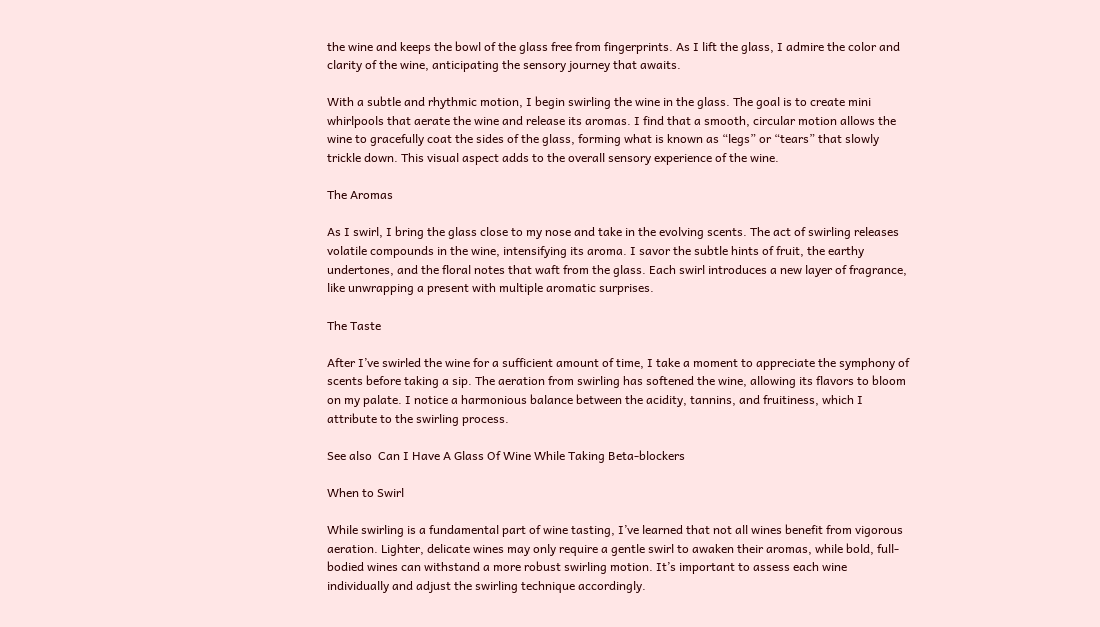the wine and keeps the bowl of the glass free from fingerprints. As I lift the glass, I admire the color and clarity of the wine, anticipating the sensory journey that awaits.

With a subtle and rhythmic motion, I begin swirling the wine in the glass. The goal is to create mini whirlpools that aerate the wine and release its aromas. I find that a smooth, circular motion allows the wine to gracefully coat the sides of the glass, forming what is known as “legs” or “tears” that slowly trickle down. This visual aspect adds to the overall sensory experience of the wine.

The Aromas

As I swirl, I bring the glass close to my nose and take in the evolving scents. The act of swirling releases volatile compounds in the wine, intensifying its aroma. I savor the subtle hints of fruit, the earthy undertones, and the floral notes that waft from the glass. Each swirl introduces a new layer of fragrance, like unwrapping a present with multiple aromatic surprises.

The Taste

After I’ve swirled the wine for a sufficient amount of time, I take a moment to appreciate the symphony of scents before taking a sip. The aeration from swirling has softened the wine, allowing its flavors to bloom on my palate. I notice a harmonious balance between the acidity, tannins, and fruitiness, which I attribute to the swirling process.

See also  Can I Have A Glass Of Wine While Taking Beta-blockers

When to Swirl

While swirling is a fundamental part of wine tasting, I’ve learned that not all wines benefit from vigorous aeration. Lighter, delicate wines may only require a gentle swirl to awaken their aromas, while bold, full-bodied wines can withstand a more robust swirling motion. It’s important to assess each wine individually and adjust the swirling technique accordingly.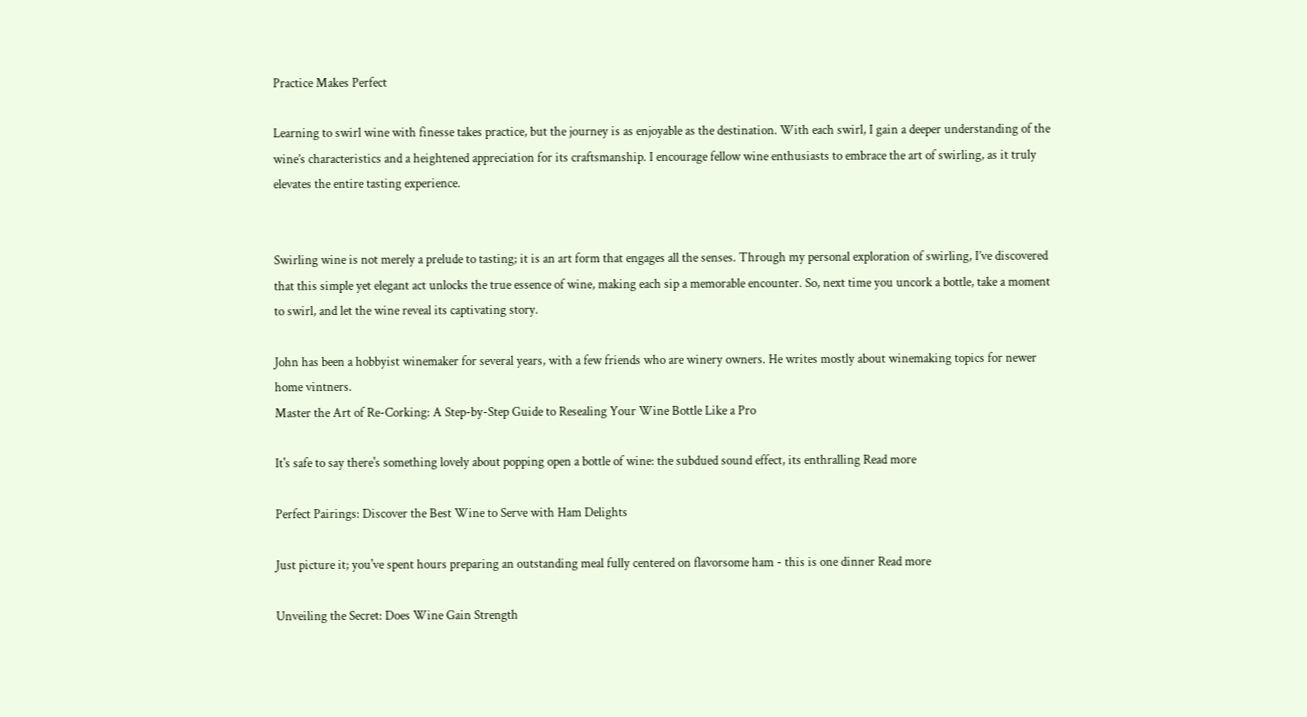Practice Makes Perfect

Learning to swirl wine with finesse takes practice, but the journey is as enjoyable as the destination. With each swirl, I gain a deeper understanding of the wine’s characteristics and a heightened appreciation for its craftsmanship. I encourage fellow wine enthusiasts to embrace the art of swirling, as it truly elevates the entire tasting experience.


Swirling wine is not merely a prelude to tasting; it is an art form that engages all the senses. Through my personal exploration of swirling, I’ve discovered that this simple yet elegant act unlocks the true essence of wine, making each sip a memorable encounter. So, next time you uncork a bottle, take a moment to swirl, and let the wine reveal its captivating story.

John has been a hobbyist winemaker for several years, with a few friends who are winery owners. He writes mostly about winemaking topics for newer home vintners.
Master the Art of Re-Corking: A Step-by-Step Guide to Resealing Your Wine Bottle Like a Pro

It's safe to say there's something lovely about popping open a bottle of wine: the subdued sound effect, its enthralling Read more

Perfect Pairings: Discover the Best Wine to Serve with Ham Delights

Just picture it; you've spent hours preparing an outstanding meal fully centered on flavorsome ham - this is one dinner Read more

Unveiling the Secret: Does Wine Gain Strength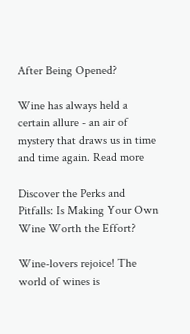After Being Opened?

Wine has always held a certain allure - an air of mystery that draws us in time and time again. Read more

Discover the Perks and Pitfalls: Is Making Your Own Wine Worth the Effort?

Wine-lovers rejoice! The world of wines is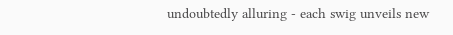undoubtedly alluring - each swig unveils new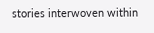stories interwoven within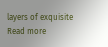layers of exquisite Read more